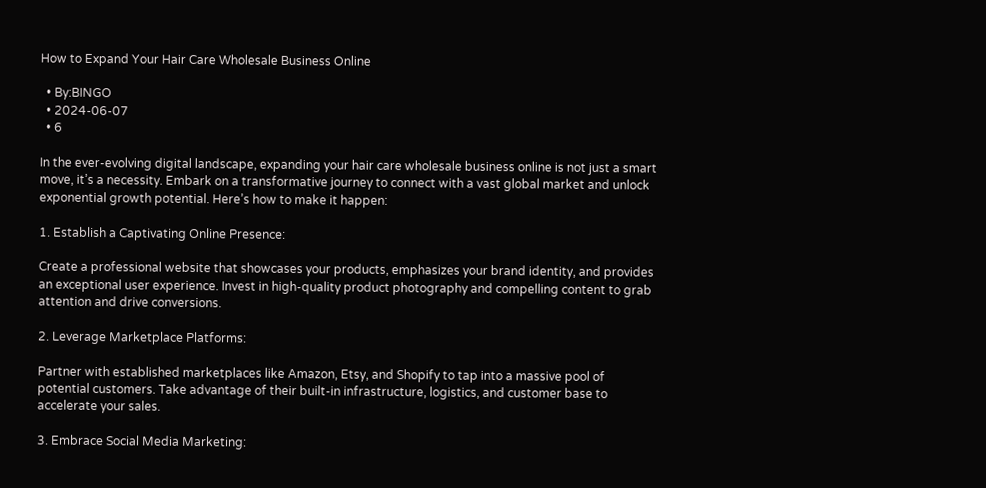How to Expand Your Hair Care Wholesale Business Online

  • By:BINGO
  • 2024-06-07
  • 6

In the ever-evolving digital landscape, expanding your hair care wholesale business online is not just a smart move, it’s a necessity. Embark on a transformative journey to connect with a vast global market and unlock exponential growth potential. Here’s how to make it happen:

1. Establish a Captivating Online Presence:

Create a professional website that showcases your products, emphasizes your brand identity, and provides an exceptional user experience. Invest in high-quality product photography and compelling content to grab attention and drive conversions.

2. Leverage Marketplace Platforms:

Partner with established marketplaces like Amazon, Etsy, and Shopify to tap into a massive pool of potential customers. Take advantage of their built-in infrastructure, logistics, and customer base to accelerate your sales.

3. Embrace Social Media Marketing: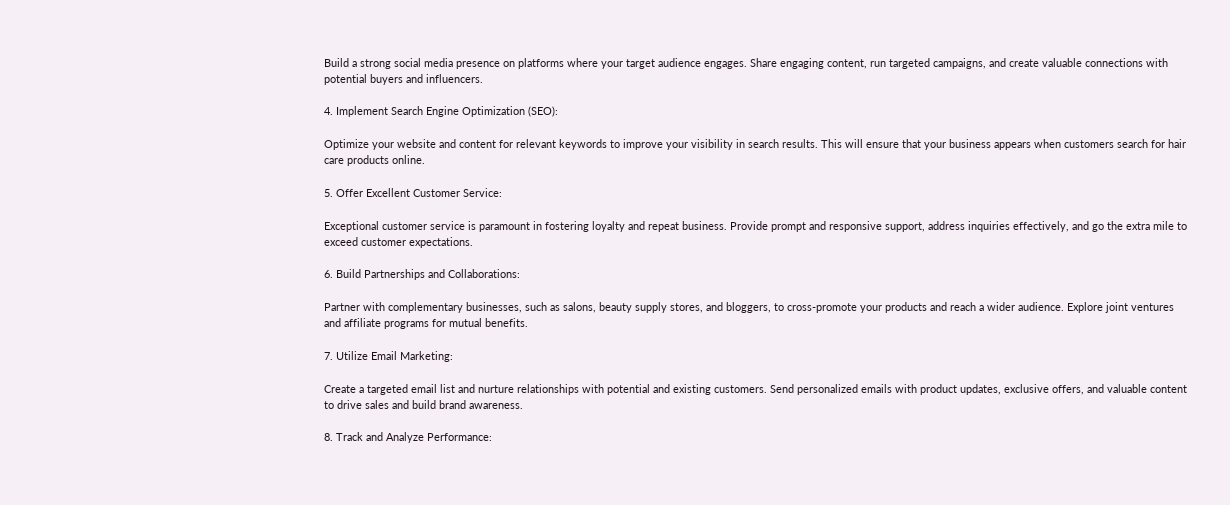Build a strong social media presence on platforms where your target audience engages. Share engaging content, run targeted campaigns, and create valuable connections with potential buyers and influencers.

4. Implement Search Engine Optimization (SEO):

Optimize your website and content for relevant keywords to improve your visibility in search results. This will ensure that your business appears when customers search for hair care products online.

5. Offer Excellent Customer Service:

Exceptional customer service is paramount in fostering loyalty and repeat business. Provide prompt and responsive support, address inquiries effectively, and go the extra mile to exceed customer expectations.

6. Build Partnerships and Collaborations:

Partner with complementary businesses, such as salons, beauty supply stores, and bloggers, to cross-promote your products and reach a wider audience. Explore joint ventures and affiliate programs for mutual benefits.

7. Utilize Email Marketing:

Create a targeted email list and nurture relationships with potential and existing customers. Send personalized emails with product updates, exclusive offers, and valuable content to drive sales and build brand awareness.

8. Track and Analyze Performance: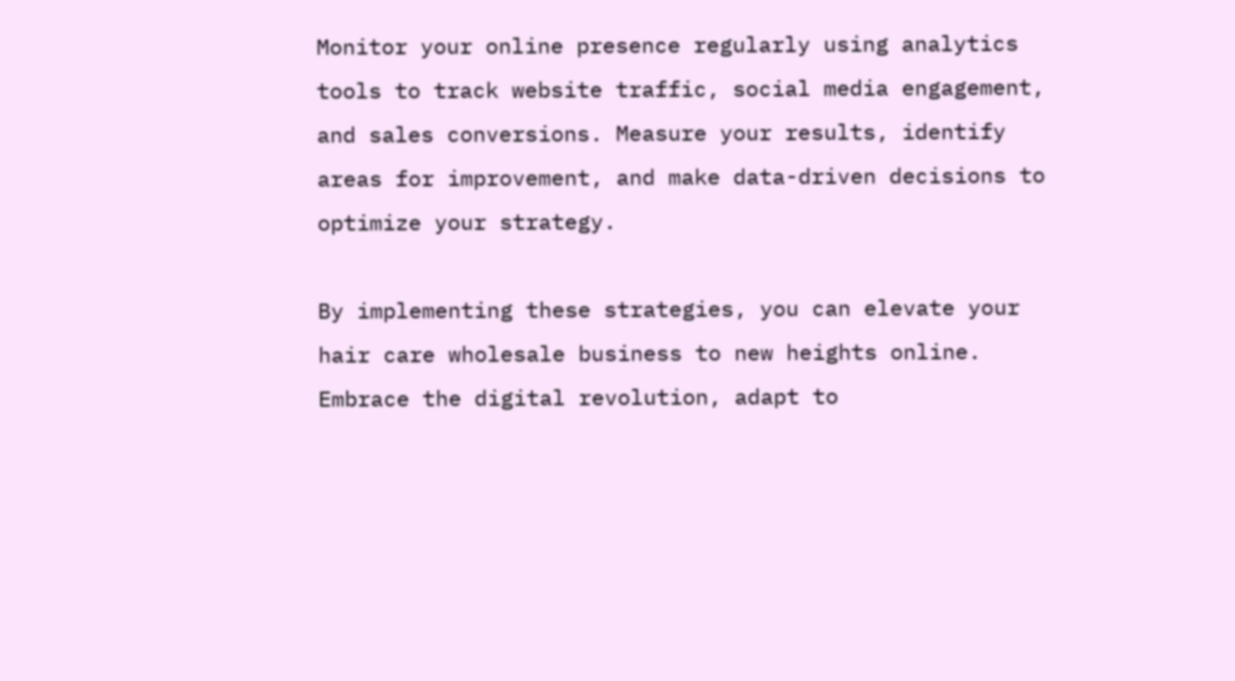Monitor your online presence regularly using analytics tools to track website traffic, social media engagement, and sales conversions. Measure your results, identify areas for improvement, and make data-driven decisions to optimize your strategy.

By implementing these strategies, you can elevate your hair care wholesale business to new heights online. Embrace the digital revolution, adapt to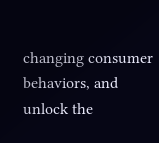changing consumer behaviors, and unlock the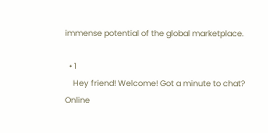immense potential of the global marketplace.

  • 1
    Hey friend! Welcome! Got a minute to chat?
Online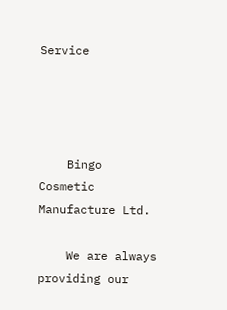Service




    Bingo Cosmetic Manufacture Ltd.

    We are always providing our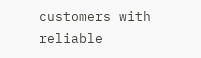customers with reliable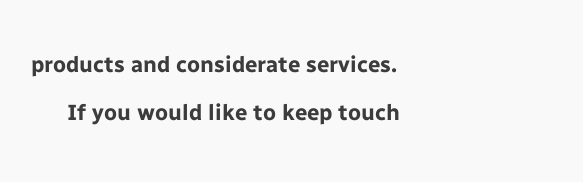products and considerate services.

      If you would like to keep touch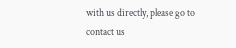with us directly, please go to contact us